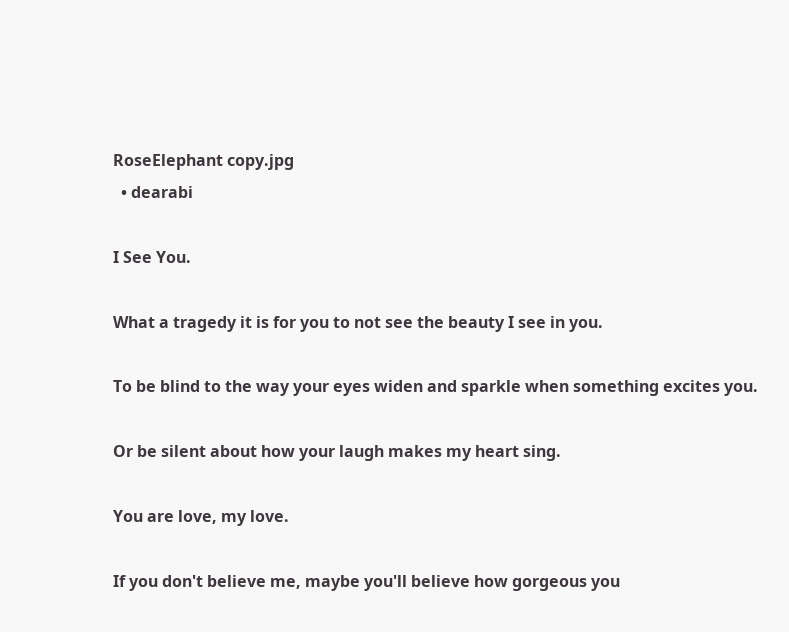RoseElephant copy.jpg
  • dearabi

I See You.

What a tragedy it is for you to not see the beauty I see in you.

To be blind to the way your eyes widen and sparkle when something excites you.

Or be silent about how your laugh makes my heart sing.

You are love, my love.

If you don't believe me, maybe you'll believe how gorgeous you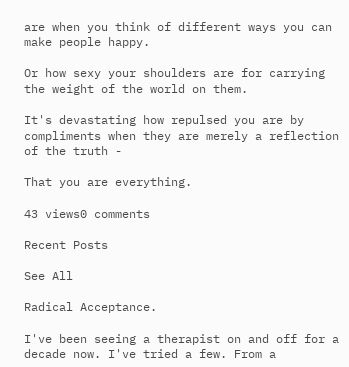are when you think of different ways you can make people happy.

Or how sexy your shoulders are for carrying the weight of the world on them.

It's devastating how repulsed you are by compliments when they are merely a reflection of the truth -

That you are everything.

43 views0 comments

Recent Posts

See All

Radical Acceptance.

I've been seeing a therapist on and off for a decade now. I've tried a few. From a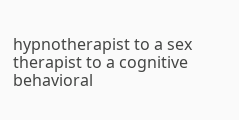hypnotherapist to a sex therapist to a cognitive behavioral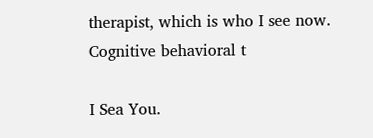therapist, which is who I see now. Cognitive behavioral t

I Sea You.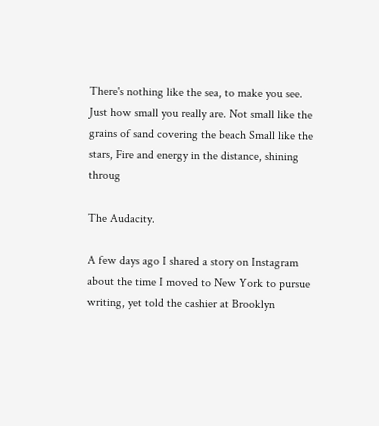There's nothing like the sea, to make you see. Just how small you really are. Not small like the grains of sand covering the beach Small like the stars, Fire and energy in the distance, shining throug

The Audacity.

A few days ago I shared a story on Instagram about the time I moved to New York to pursue writing, yet told the cashier at Brooklyn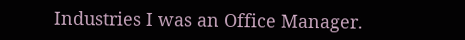Industries I was an Office Manager.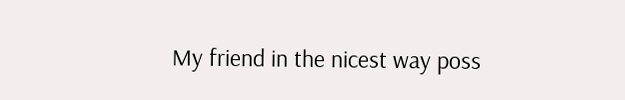My friend in the nicest way poss